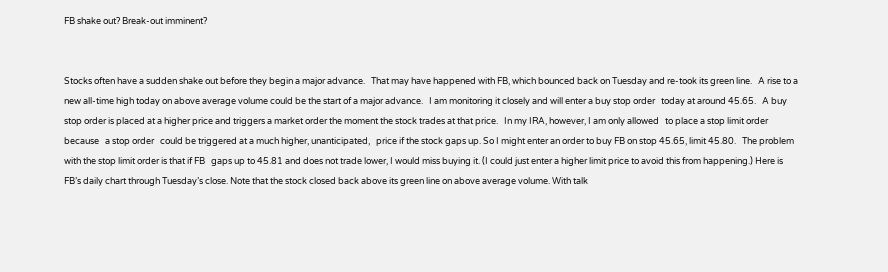FB shake out? Break-out imminent?


Stocks often have a sudden shake out before they begin a major advance.   That may have happened with FB, which bounced back on Tuesday and re-took its green line.   A rise to a new all-time high today on above average volume could be the start of a major advance.   I am monitoring it closely and will enter a buy stop order   today at around 45.65.   A buy stop order is placed at a higher price and triggers a market order the moment the stock trades at that price.   In my IRA, however, I am only allowed   to place a stop limit order because   a stop order   could be triggered at a much higher, unanticipated,   price if the stock gaps up. So I might enter an order to buy FB on stop 45.65, limit 45.80.   The problem with the stop limit order is that if FB   gaps up to 45.81 and does not trade lower, I would miss buying it. (I could just enter a higher limit price to avoid this from happening.) Here is FB’s daily chart through Tuesday’s close. Note that the stock closed back above its green line on above average volume. With talk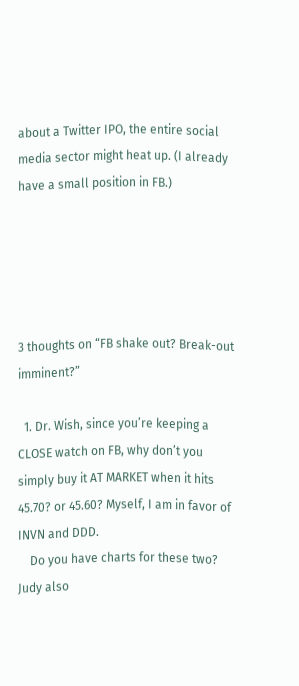about a Twitter IPO, the entire social media sector might heat up. (I already have a small position in FB.)





3 thoughts on “FB shake out? Break-out imminent?”

  1. Dr. Wish, since you’re keeping a CLOSE watch on FB, why don’t you simply buy it AT MARKET when it hits 45.70? or 45.60? Myself, I am in favor of INVN and DDD.
    Do you have charts for these two? Judy also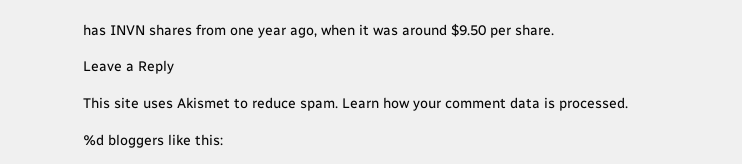has INVN shares from one year ago, when it was around $9.50 per share.

Leave a Reply

This site uses Akismet to reduce spam. Learn how your comment data is processed.

%d bloggers like this: